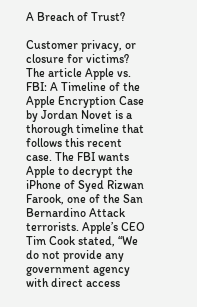A Breach of Trust?

Customer privacy, or closure for victims? The article Apple vs. FBI: A Timeline of the Apple Encryption Case by Jordan Novet is a thorough timeline that follows this recent case. The FBI wants Apple to decrypt the iPhone of Syed Rizwan Farook, one of the San Bernardino Attack terrorists. Apple’s CEO Tim Cook stated, “We do not provide any government agency with direct access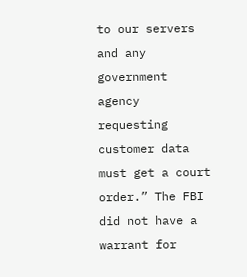to our servers and any government agency requesting customer data must get a court order.” The FBI did not have a warrant for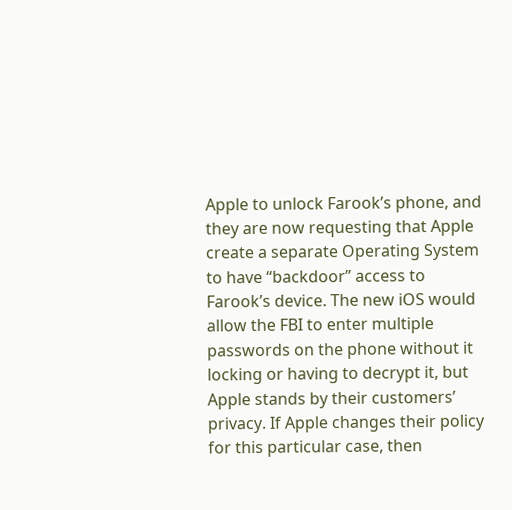Apple to unlock Farook’s phone, and they are now requesting that Apple create a separate Operating System to have “backdoor” access to Farook’s device. The new iOS would allow the FBI to enter multiple passwords on the phone without it locking or having to decrypt it, but Apple stands by their customers’ privacy. If Apple changes their policy for this particular case, then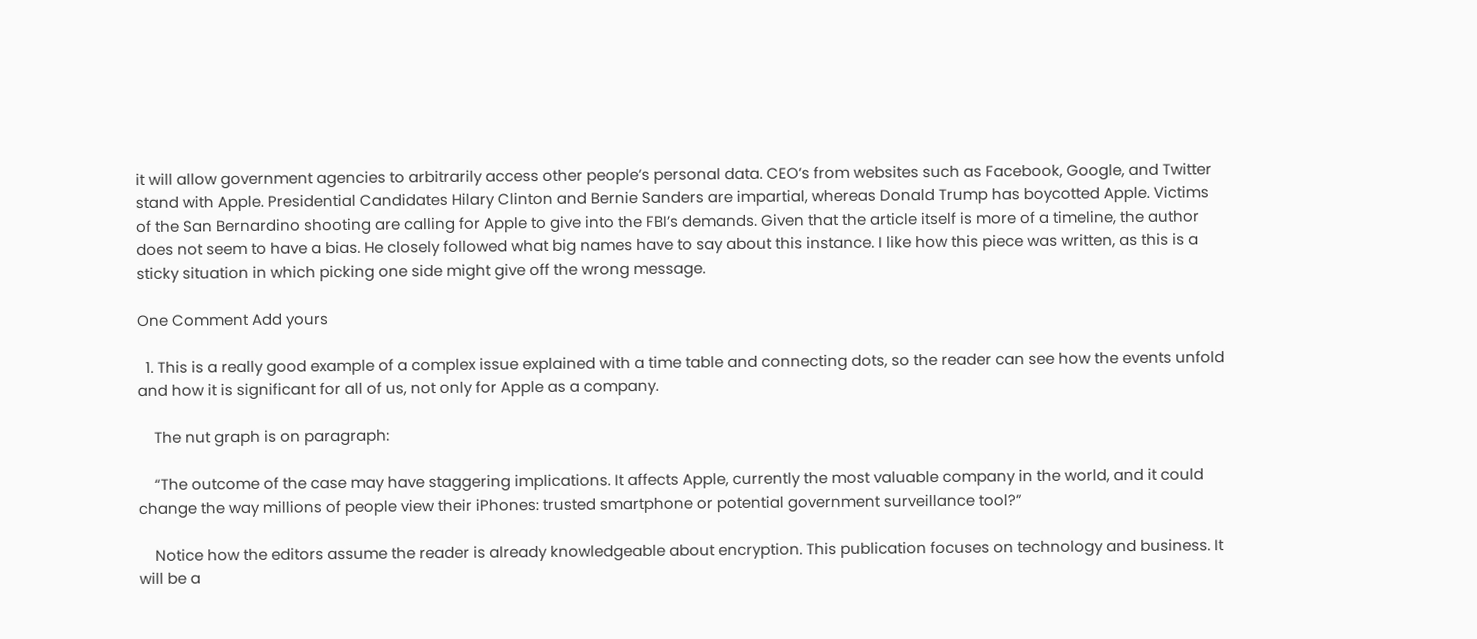it will allow government agencies to arbitrarily access other people’s personal data. CEO’s from websites such as Facebook, Google, and Twitter stand with Apple. Presidential Candidates Hilary Clinton and Bernie Sanders are impartial, whereas Donald Trump has boycotted Apple. Victims of the San Bernardino shooting are calling for Apple to give into the FBI’s demands. Given that the article itself is more of a timeline, the author does not seem to have a bias. He closely followed what big names have to say about this instance. I like how this piece was written, as this is a sticky situation in which picking one side might give off the wrong message.

One Comment Add yours

  1. This is a really good example of a complex issue explained with a time table and connecting dots, so the reader can see how the events unfold and how it is significant for all of us, not only for Apple as a company.

    The nut graph is on paragraph:

    “The outcome of the case may have staggering implications. It affects Apple, currently the most valuable company in the world, and it could change the way millions of people view their iPhones: trusted smartphone or potential government surveillance tool?”

    Notice how the editors assume the reader is already knowledgeable about encryption. This publication focuses on technology and business. It will be a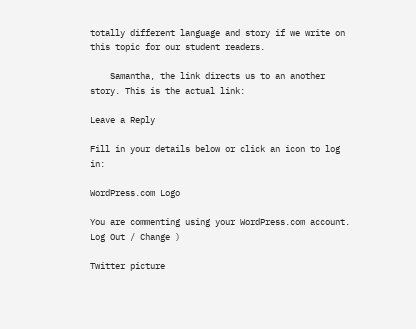totally different language and story if we write on this topic for our student readers.

    Samantha, the link directs us to an another story. This is the actual link:

Leave a Reply

Fill in your details below or click an icon to log in:

WordPress.com Logo

You are commenting using your WordPress.com account. Log Out / Change )

Twitter picture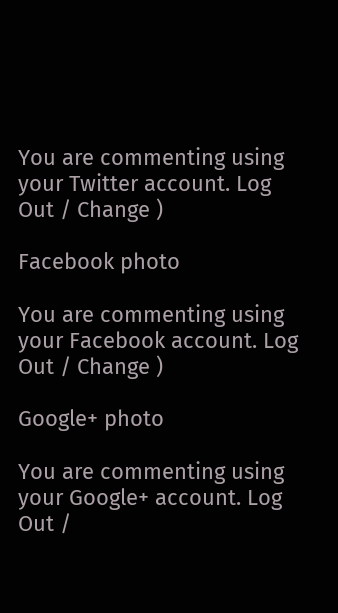You are commenting using your Twitter account. Log Out / Change )

Facebook photo

You are commenting using your Facebook account. Log Out / Change )

Google+ photo

You are commenting using your Google+ account. Log Out /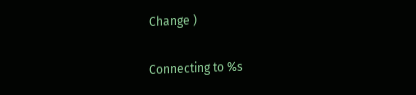Change )

Connecting to %s